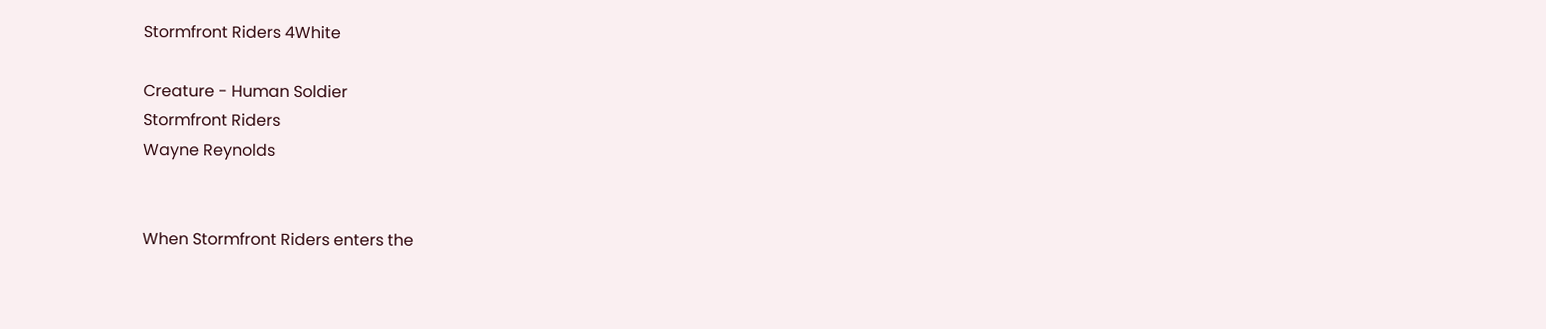Stormfront Riders 4White

Creature - Human Soldier
Stormfront Riders
Wayne Reynolds


When Stormfront Riders enters the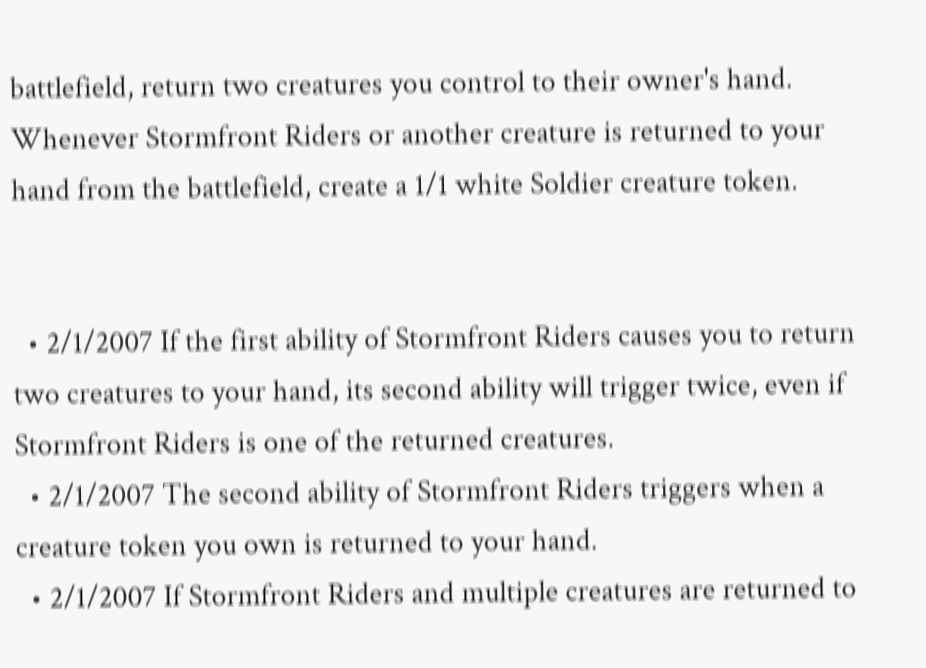battlefield, return two creatures you control to their owner's hand.
Whenever Stormfront Riders or another creature is returned to your hand from the battlefield, create a 1/1 white Soldier creature token.


  • 2/1/2007 If the first ability of Stormfront Riders causes you to return two creatures to your hand, its second ability will trigger twice, even if Stormfront Riders is one of the returned creatures.
  • 2/1/2007 The second ability of Stormfront Riders triggers when a creature token you own is returned to your hand.
  • 2/1/2007 If Stormfront Riders and multiple creatures are returned to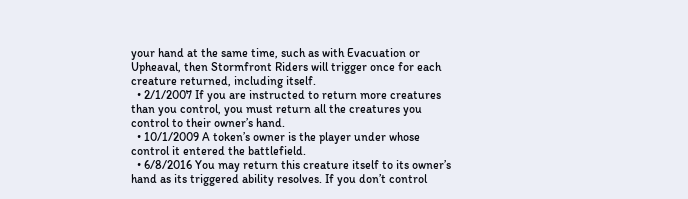your hand at the same time, such as with Evacuation or Upheaval, then Stormfront Riders will trigger once for each creature returned, including itself.
  • 2/1/2007 If you are instructed to return more creatures than you control, you must return all the creatures you control to their owner’s hand.
  • 10/1/2009 A token’s owner is the player under whose control it entered the battlefield.
  • 6/8/2016 You may return this creature itself to its owner’s hand as its triggered ability resolves. If you don’t control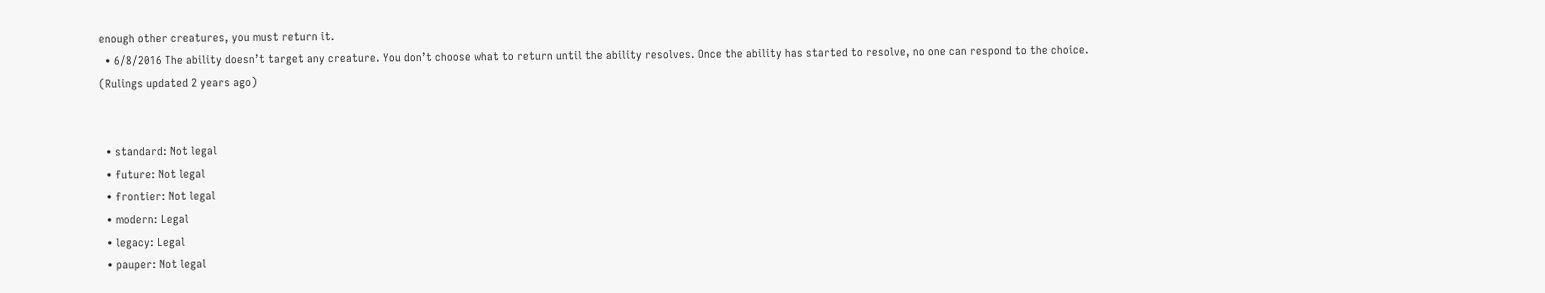enough other creatures, you must return it.
  • 6/8/2016 The ability doesn’t target any creature. You don’t choose what to return until the ability resolves. Once the ability has started to resolve, no one can respond to the choice.
(Rulings updated 2 years ago)


  • standard: Not legal
  • future: Not legal
  • frontier: Not legal
  • modern: Legal
  • legacy: Legal
  • pauper: Not legal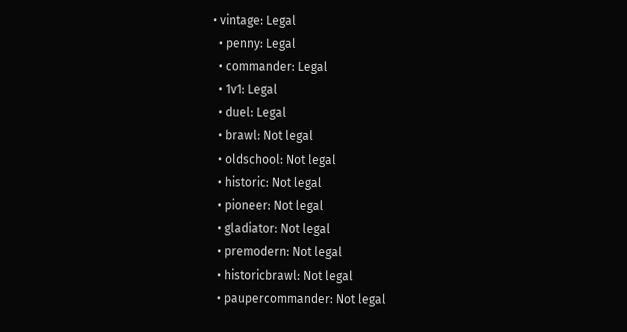• vintage: Legal
  • penny: Legal
  • commander: Legal
  • 1v1: Legal
  • duel: Legal
  • brawl: Not legal
  • oldschool: Not legal
  • historic: Not legal
  • pioneer: Not legal
  • gladiator: Not legal
  • premodern: Not legal
  • historicbrawl: Not legal
  • paupercommander: Not legal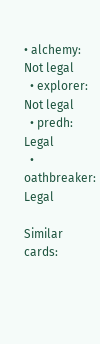• alchemy: Not legal
  • explorer: Not legal
  • predh: Legal
  • oathbreaker: Legal

Similar cards: